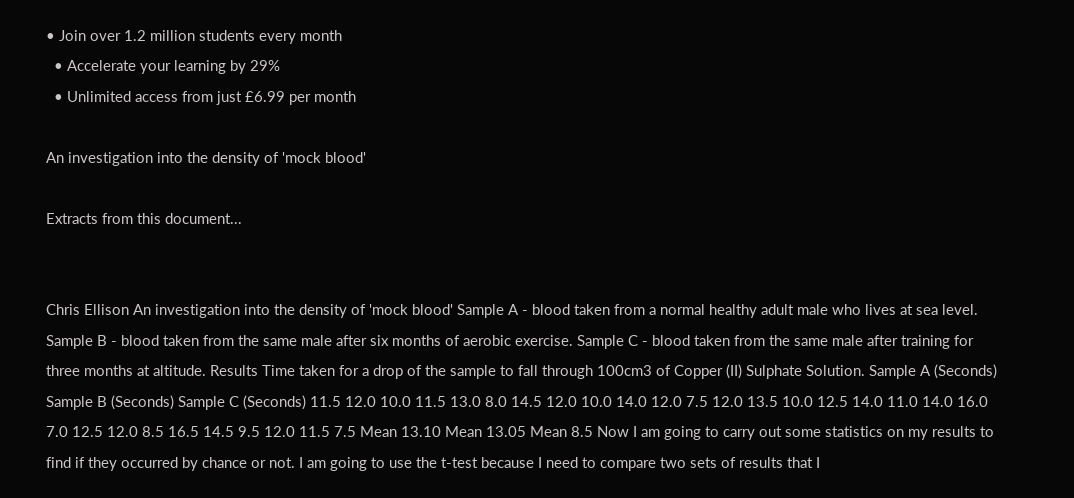• Join over 1.2 million students every month
  • Accelerate your learning by 29%
  • Unlimited access from just £6.99 per month

An investigation into the density of 'mock blood'

Extracts from this document...


Chris Ellison An investigation into the density of 'mock blood' Sample A - blood taken from a normal healthy adult male who lives at sea level. Sample B - blood taken from the same male after six months of aerobic exercise. Sample C - blood taken from the same male after training for three months at altitude. Results Time taken for a drop of the sample to fall through 100cm3 of Copper (II) Sulphate Solution. Sample A (Seconds) Sample B (Seconds) Sample C (Seconds) 11.5 12.0 10.0 11.5 13.0 8.0 14.5 12.0 10.0 14.0 12.0 7.5 12.0 13.5 10.0 12.5 14.0 11.0 14.0 16.0 7.0 12.5 12.0 8.5 16.5 14.5 9.5 12.0 11.5 7.5 Mean 13.10 Mean 13.05 Mean 8.5 Now I am going to carry out some statistics on my results to find if they occurred by chance or not. I am going to use the t-test because I need to compare two sets of results that I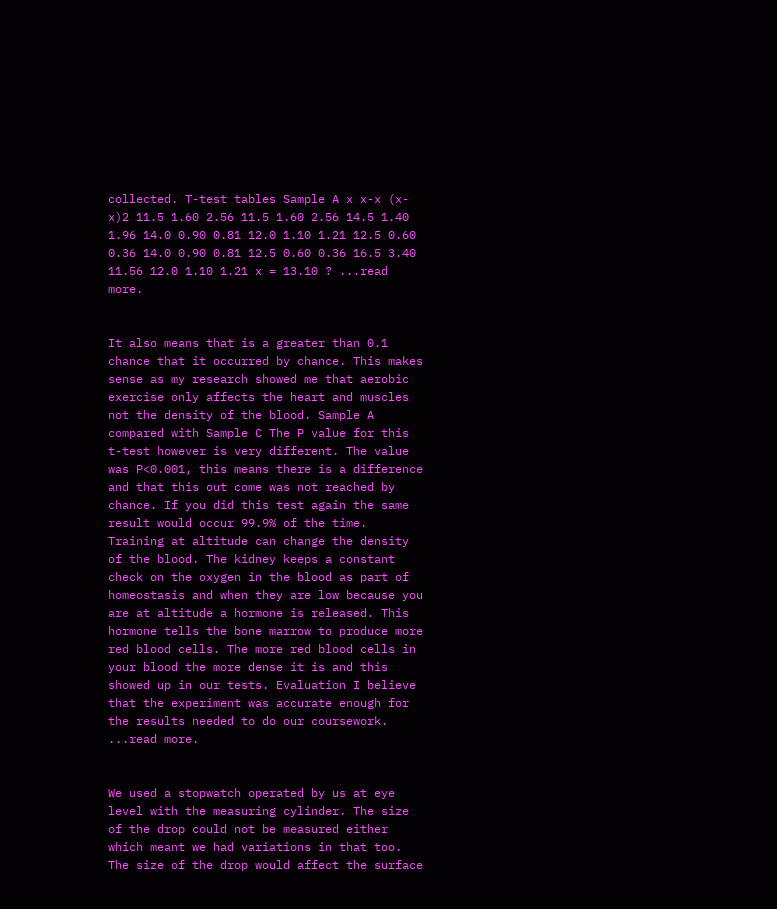collected. T-test tables Sample A x x-x (x-x)2 11.5 1.60 2.56 11.5 1.60 2.56 14.5 1.40 1.96 14.0 0.90 0.81 12.0 1.10 1.21 12.5 0.60 0.36 14.0 0.90 0.81 12.5 0.60 0.36 16.5 3.40 11.56 12.0 1.10 1.21 x = 13.10 ? ...read more.


It also means that is a greater than 0.1 chance that it occurred by chance. This makes sense as my research showed me that aerobic exercise only affects the heart and muscles not the density of the blood. Sample A compared with Sample C The P value for this t-test however is very different. The value was P<0.001, this means there is a difference and that this out come was not reached by chance. If you did this test again the same result would occur 99.9% of the time. Training at altitude can change the density of the blood. The kidney keeps a constant check on the oxygen in the blood as part of homeostasis and when they are low because you are at altitude a hormone is released. This hormone tells the bone marrow to produce more red blood cells. The more red blood cells in your blood the more dense it is and this showed up in our tests. Evaluation I believe that the experiment was accurate enough for the results needed to do our coursework. ...read more.


We used a stopwatch operated by us at eye level with the measuring cylinder. The size of the drop could not be measured either which meant we had variations in that too. The size of the drop would affect the surface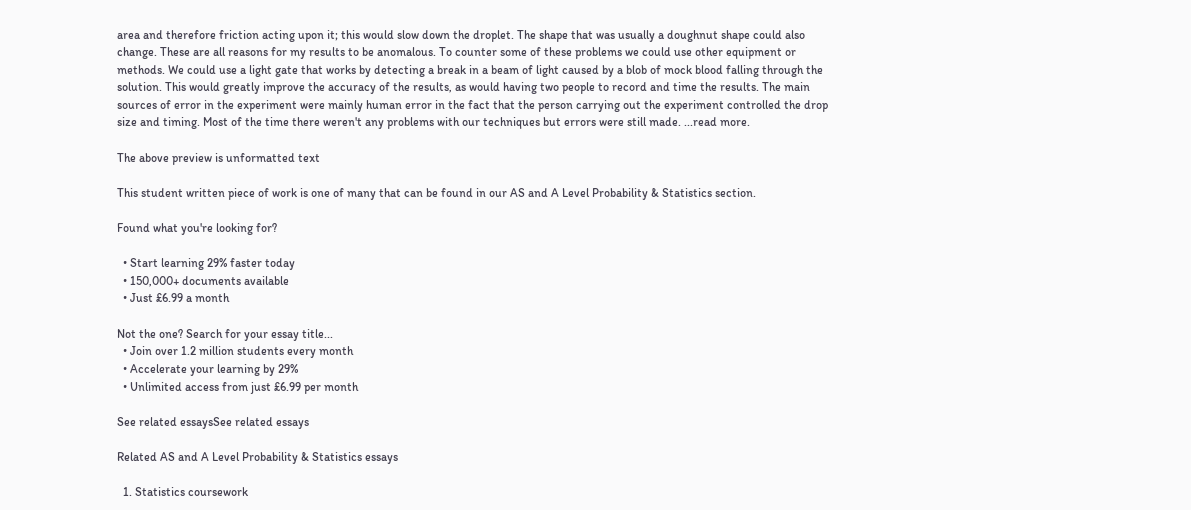area and therefore friction acting upon it; this would slow down the droplet. The shape that was usually a doughnut shape could also change. These are all reasons for my results to be anomalous. To counter some of these problems we could use other equipment or methods. We could use a light gate that works by detecting a break in a beam of light caused by a blob of mock blood falling through the solution. This would greatly improve the accuracy of the results, as would having two people to record and time the results. The main sources of error in the experiment were mainly human error in the fact that the person carrying out the experiment controlled the drop size and timing. Most of the time there weren't any problems with our techniques but errors were still made. ...read more.

The above preview is unformatted text

This student written piece of work is one of many that can be found in our AS and A Level Probability & Statistics section.

Found what you're looking for?

  • Start learning 29% faster today
  • 150,000+ documents available
  • Just £6.99 a month

Not the one? Search for your essay title...
  • Join over 1.2 million students every month
  • Accelerate your learning by 29%
  • Unlimited access from just £6.99 per month

See related essaysSee related essays

Related AS and A Level Probability & Statistics essays

  1. Statistics coursework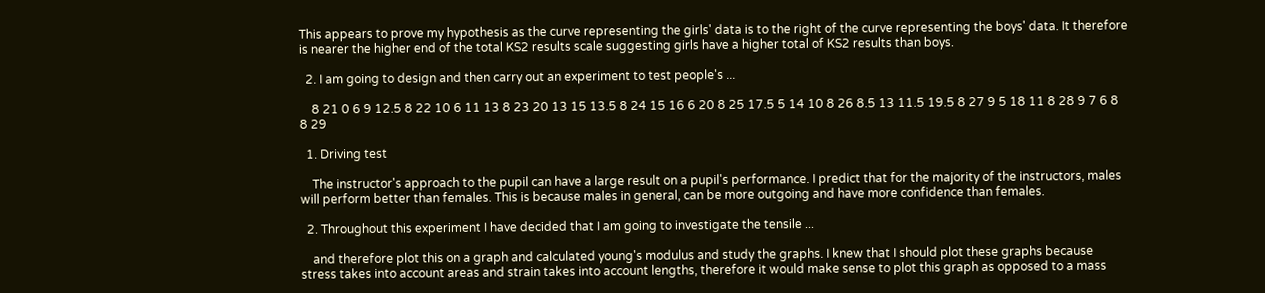This appears to prove my hypothesis as the curve representing the girls' data is to the right of the curve representing the boys' data. It therefore is nearer the higher end of the total KS2 results scale suggesting girls have a higher total of KS2 results than boys.

  2. I am going to design and then carry out an experiment to test people's ...

    8 21 0 6 9 12.5 8 22 10 6 11 13 8 23 20 13 15 13.5 8 24 15 16 6 20 8 25 17.5 5 14 10 8 26 8.5 13 11.5 19.5 8 27 9 5 18 11 8 28 9 7 6 8 8 29

  1. Driving test

    The instructor's approach to the pupil can have a large result on a pupil's performance. I predict that for the majority of the instructors, males will perform better than females. This is because males in general, can be more outgoing and have more confidence than females.

  2. Throughout this experiment I have decided that I am going to investigate the tensile ...

    and therefore plot this on a graph and calculated young's modulus and study the graphs. I knew that I should plot these graphs because stress takes into account areas and strain takes into account lengths, therefore it would make sense to plot this graph as opposed to a mass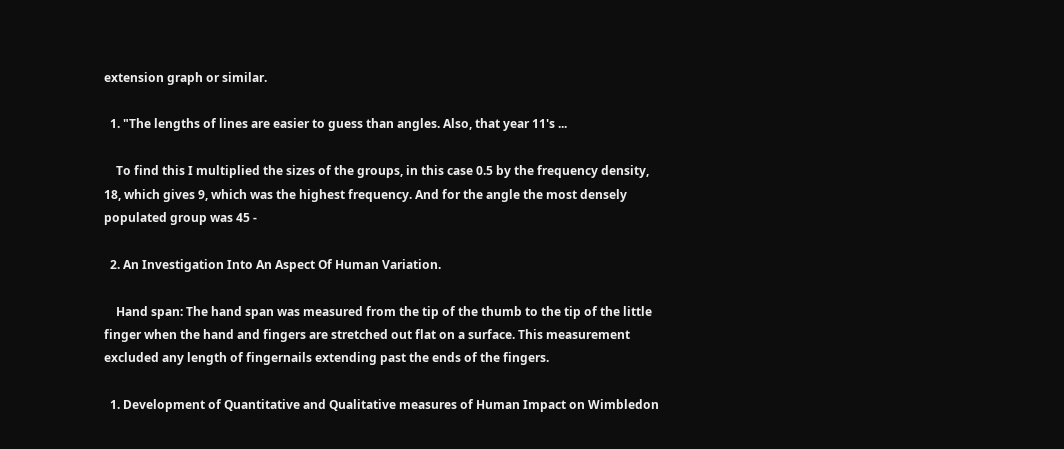extension graph or similar.

  1. "The lengths of lines are easier to guess than angles. Also, that year 11's ...

    To find this I multiplied the sizes of the groups, in this case 0.5 by the frequency density, 18, which gives 9, which was the highest frequency. And for the angle the most densely populated group was 45 -

  2. An Investigation Into An Aspect Of Human Variation.

    Hand span: The hand span was measured from the tip of the thumb to the tip of the little finger when the hand and fingers are stretched out flat on a surface. This measurement excluded any length of fingernails extending past the ends of the fingers.

  1. Development of Quantitative and Qualitative measures of Human Impact on Wimbledon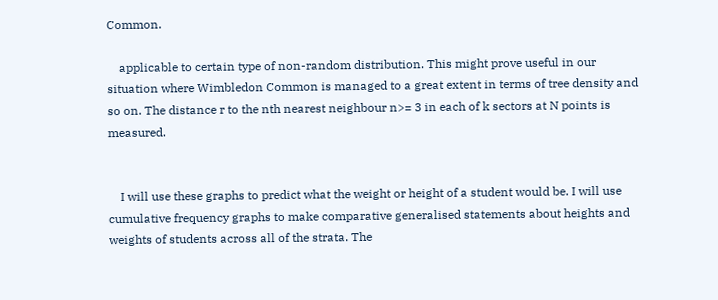Common.

    applicable to certain type of non-random distribution. This might prove useful in our situation where Wimbledon Common is managed to a great extent in terms of tree density and so on. The distance r to the nth nearest neighbour n>= 3 in each of k sectors at N points is measured.


    I will use these graphs to predict what the weight or height of a student would be. I will use cumulative frequency graphs to make comparative generalised statements about heights and weights of students across all of the strata. The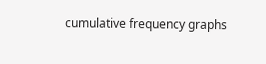cumulative frequency graphs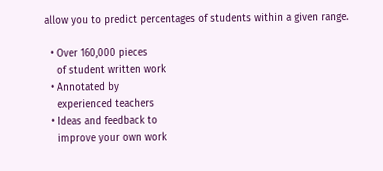allow you to predict percentages of students within a given range.

  • Over 160,000 pieces
    of student written work
  • Annotated by
    experienced teachers
  • Ideas and feedback to
    improve your own work